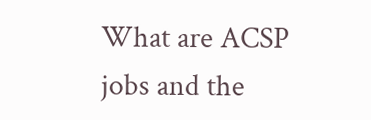What are ACSP jobs and the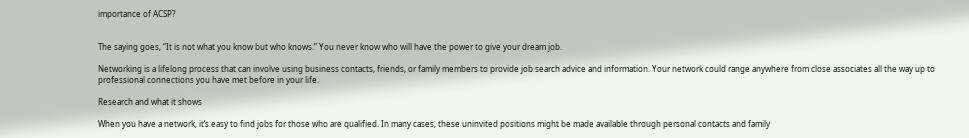importance of ACSP?


The saying goes, “It is not what you know but who knows.” You never know who will have the power to give your dream job.

Networking is a lifelong process that can involve using business contacts, friends, or family members to provide job search advice and information. Your network could range anywhere from close associates all the way up to professional connections you have met before in your life.

Research and what it shows

When you have a network, it’s easy to find jobs for those who are qualified. In many cases, these uninvited positions might be made available through personal contacts and family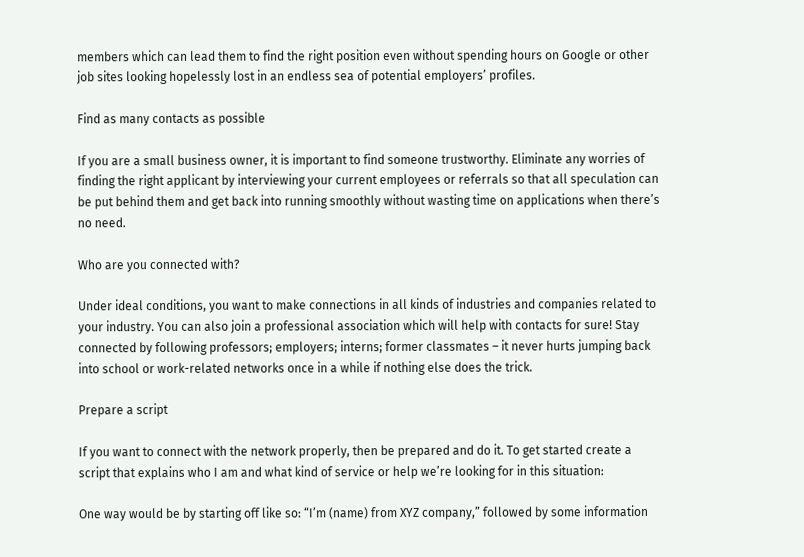members which can lead them to find the right position even without spending hours on Google or other job sites looking hopelessly lost in an endless sea of potential employers’ profiles.

Find as many contacts as possible

If you are a small business owner, it is important to find someone trustworthy. Eliminate any worries of finding the right applicant by interviewing your current employees or referrals so that all speculation can be put behind them and get back into running smoothly without wasting time on applications when there’s no need.

Who are you connected with?

Under ideal conditions, you want to make connections in all kinds of industries and companies related to your industry. You can also join a professional association which will help with contacts for sure! Stay connected by following professors; employers; interns; former classmates – it never hurts jumping back into school or work-related networks once in a while if nothing else does the trick.

Prepare a script

If you want to connect with the network properly, then be prepared and do it. To get started create a script that explains who I am and what kind of service or help we’re looking for in this situation:

One way would be by starting off like so: “I’m (name) from XYZ company,” followed by some information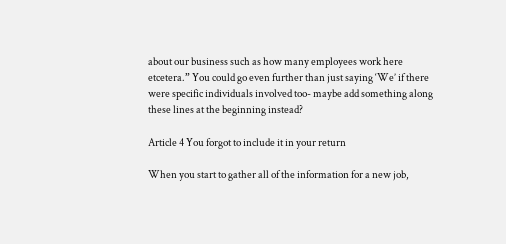about our business such as how many employees work here etcetera.” You could go even further than just saying ‘We’ if there were specific individuals involved too- maybe add something along these lines at the beginning instead?

Article 4 You forgot to include it in your return

When you start to gather all of the information for a new job,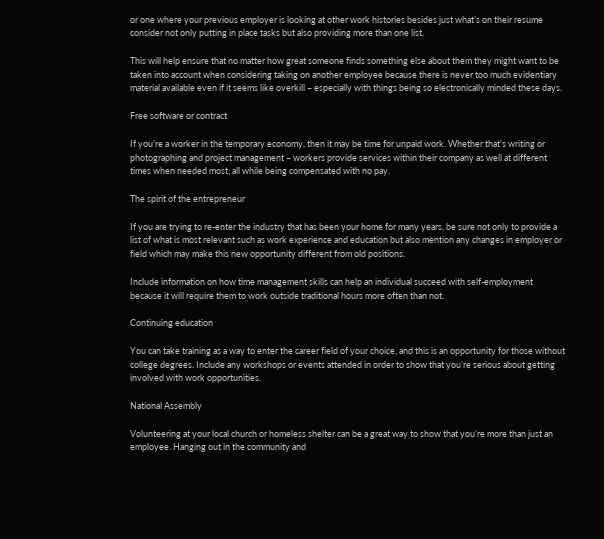or one where your previous employer is looking at other work histories besides just what’s on their resume consider not only putting in place tasks but also providing more than one list.

This will help ensure that no matter how great someone finds something else about them they might want to be taken into account when considering taking on another employee because there is never too much evidentiary material available even if it seems like overkill – especially with things being so electronically minded these days.

Free software or contract

If you’re a worker in the temporary economy, then it may be time for unpaid work. Whether that’s writing or photographing and project management – workers provide services within their company as well at different times when needed most; all while being compensated with no pay.

The spirit of the entrepreneur

If you are trying to re-enter the industry that has been your home for many years, be sure not only to provide a list of what is most relevant such as work experience and education but also mention any changes in employer or field which may make this new opportunity different from old positions.

Include information on how time management skills can help an individual succeed with self-employment because it will require them to work outside traditional hours more often than not.

Continuing education

You can take training as a way to enter the career field of your choice, and this is an opportunity for those without college degrees. Include any workshops or events attended in order to show that you’re serious about getting involved with work opportunities.

National Assembly

Volunteering at your local church or homeless shelter can be a great way to show that you’re more than just an employee. Hanging out in the community and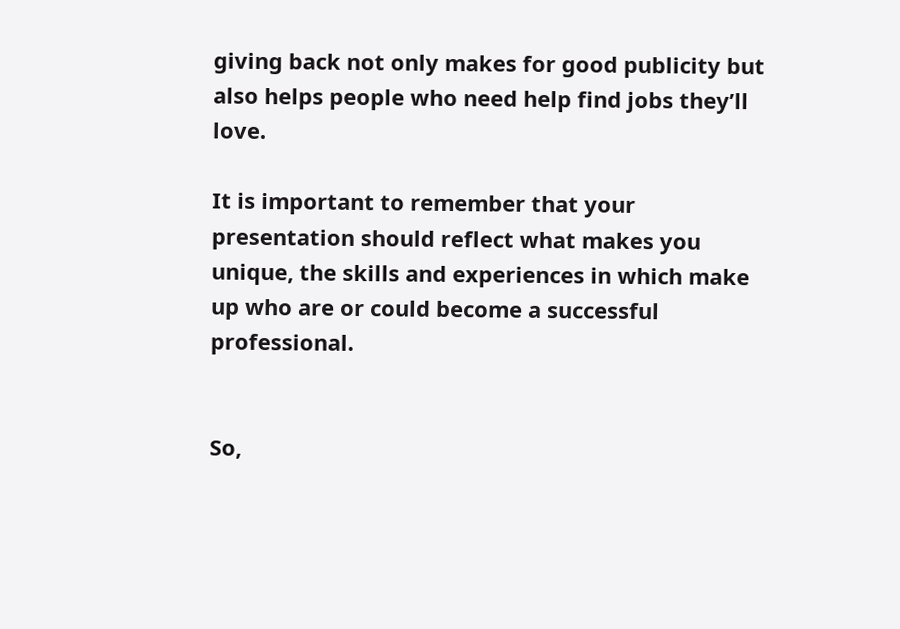giving back not only makes for good publicity but also helps people who need help find jobs they’ll love.

It is important to remember that your presentation should reflect what makes you unique, the skills and experiences in which make up who are or could become a successful professional.


So,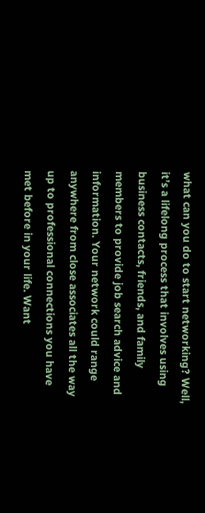what can you do to start networking? Well, it’s a lifelong process that involves using business contacts, friends, and family members to provide job search advice and information. Your network could range anywhere from close associates all the way up to professional connections you have met before in your life. Want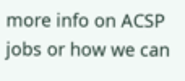more info on ACSP jobs or how we can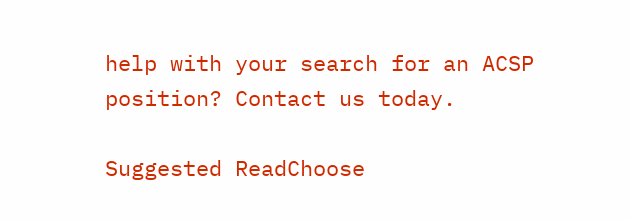help with your search for an ACSP position? Contact us today.

Suggested ReadChoose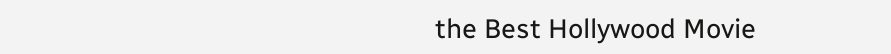the Best Hollywood Movie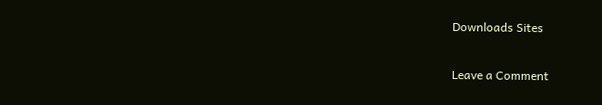Downloads Sites

Leave a Comment